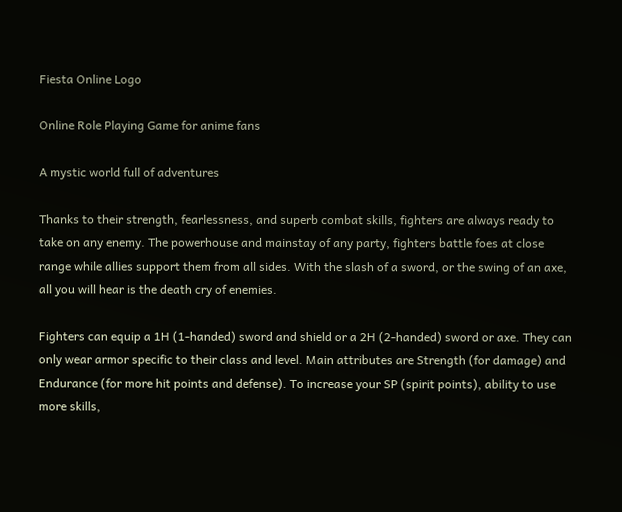Fiesta Online Logo

Online Role Playing Game for anime fans

A mystic world full of adventures

Thanks to their strength, fearlessness, and superb combat skills, fighters are always ready to take on any enemy. The powerhouse and mainstay of any party, fighters battle foes at close range while allies support them from all sides. With the slash of a sword, or the swing of an axe, all you will hear is the death cry of enemies.

Fighters can equip a 1H (1-handed) sword and shield or a 2H (2-handed) sword or axe. They can only wear armor specific to their class and level. Main attributes are Strength (for damage) and Endurance (for more hit points and defense). To increase your SP (spirit points), ability to use more skills,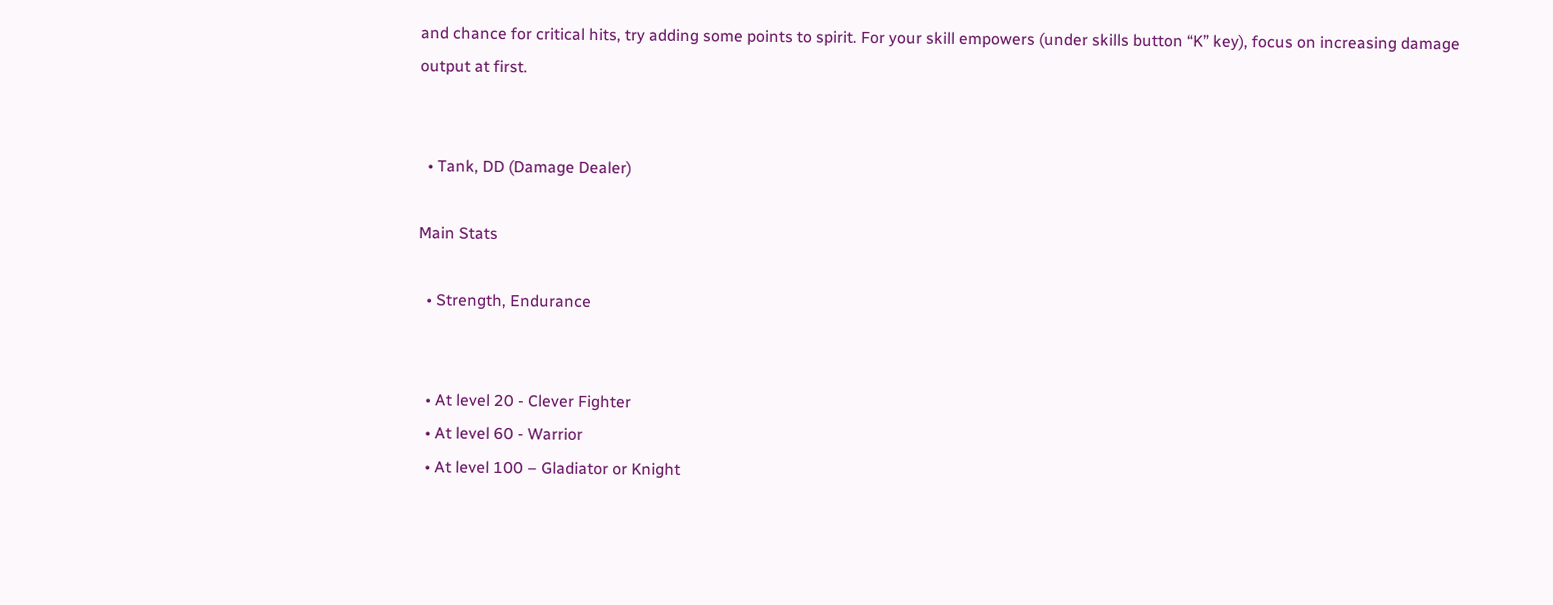and chance for critical hits, try adding some points to spirit. For your skill empowers (under skills button “K” key), focus on increasing damage output at first.


  • Tank, DD (Damage Dealer)

Main Stats

  • Strength, Endurance


  • At level 20 - Clever Fighter
  • At level 60 - Warrior
  • At level 100 – Gladiator or Knight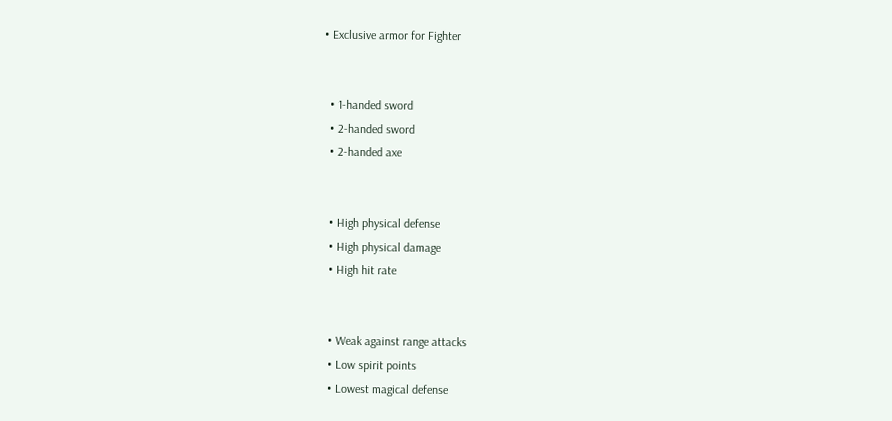• Exclusive armor for Fighter


  • 1-handed sword
  • 2-handed sword
  • 2-handed axe


  • High physical defense
  • High physical damage
  • High hit rate


  • Weak against range attacks
  • Low spirit points
  • Lowest magical defense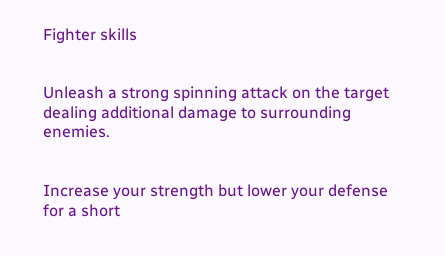Fighter skills


Unleash a strong spinning attack on the target dealing additional damage to surrounding enemies.


Increase your strength but lower your defense for a short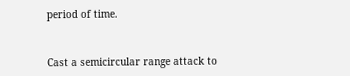period of time.


Cast a semicircular range attack to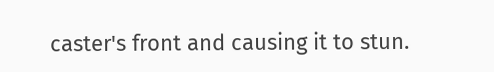caster's front and causing it to stun.